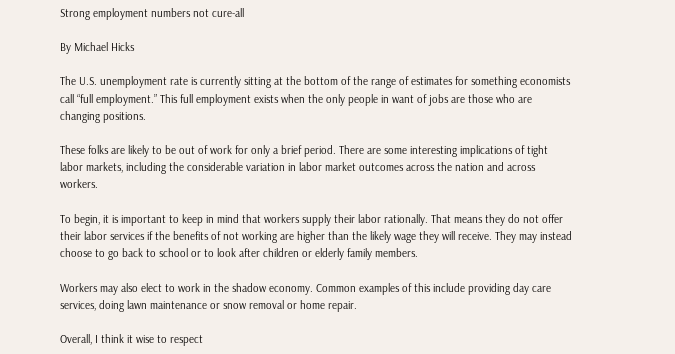Strong employment numbers not cure-all

By Michael Hicks

The U.S. unemployment rate is currently sitting at the bottom of the range of estimates for something economists call “full employment.” This full employment exists when the only people in want of jobs are those who are changing positions.

These folks are likely to be out of work for only a brief period. There are some interesting implications of tight labor markets, including the considerable variation in labor market outcomes across the nation and across workers.

To begin, it is important to keep in mind that workers supply their labor rationally. That means they do not offer their labor services if the benefits of not working are higher than the likely wage they will receive. They may instead choose to go back to school or to look after children or elderly family members.

Workers may also elect to work in the shadow economy. Common examples of this include providing day care services, doing lawn maintenance or snow removal or home repair.

Overall, I think it wise to respect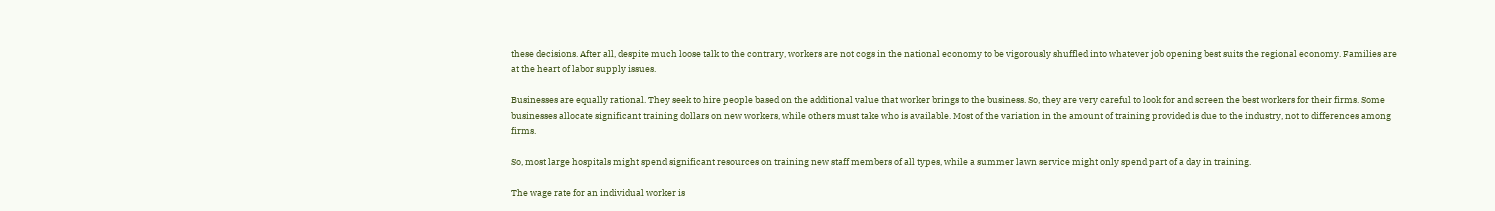these decisions. After all, despite much loose talk to the contrary, workers are not cogs in the national economy to be vigorously shuffled into whatever job opening best suits the regional economy. Families are at the heart of labor supply issues.

Businesses are equally rational. They seek to hire people based on the additional value that worker brings to the business. So, they are very careful to look for and screen the best workers for their firms. Some businesses allocate significant training dollars on new workers, while others must take who is available. Most of the variation in the amount of training provided is due to the industry, not to differences among firms.

So, most large hospitals might spend significant resources on training new staff members of all types, while a summer lawn service might only spend part of a day in training.

The wage rate for an individual worker is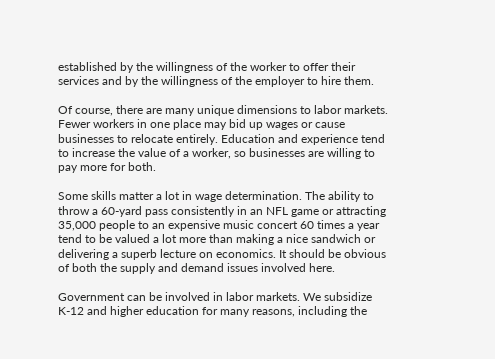established by the willingness of the worker to offer their services and by the willingness of the employer to hire them.

Of course, there are many unique dimensions to labor markets. Fewer workers in one place may bid up wages or cause businesses to relocate entirely. Education and experience tend to increase the value of a worker, so businesses are willing to pay more for both.

Some skills matter a lot in wage determination. The ability to throw a 60-yard pass consistently in an NFL game or attracting 35,000 people to an expensive music concert 60 times a year tend to be valued a lot more than making a nice sandwich or delivering a superb lecture on economics. It should be obvious of both the supply and demand issues involved here.

Government can be involved in labor markets. We subsidize K-12 and higher education for many reasons, including the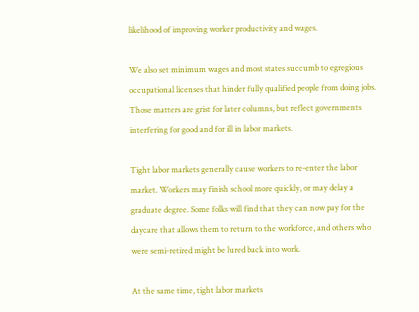likelihood of improving worker productivity and wages.

We also set minimum wages and most states succumb to egregious occupational licenses that hinder fully qualified people from doing jobs. Those matters are grist for later columns, but reflect governments interfering for good and for ill in labor markets.

Tight labor markets generally cause workers to re-enter the labor market. Workers may finish school more quickly, or may delay a graduate degree. Some folks will find that they can now pay for the daycare that allows them to return to the workforce, and others who were semi-retired might be lured back into work.

At the same time, tight labor markets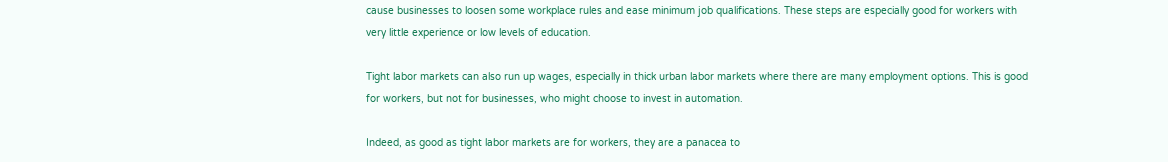cause businesses to loosen some workplace rules and ease minimum job qualifications. These steps are especially good for workers with very little experience or low levels of education.

Tight labor markets can also run up wages, especially in thick urban labor markets where there are many employment options. This is good for workers, but not for businesses, who might choose to invest in automation.

Indeed, as good as tight labor markets are for workers, they are a panacea to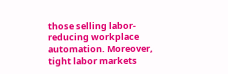those selling labor-reducing workplace automation. Moreover, tight labor markets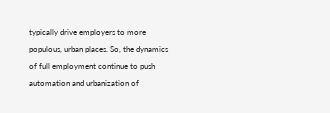typically drive employers to more populous, urban places. So, the dynamics of full employment continue to push automation and urbanization of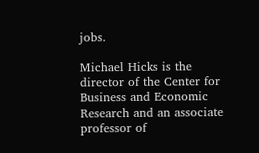jobs.

Michael Hicks is the director of the Center for Business and Economic Research and an associate professor of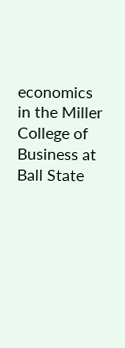economics in the Miller College of Business at Ball State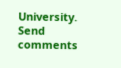University. Send comments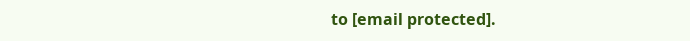to [email protected].